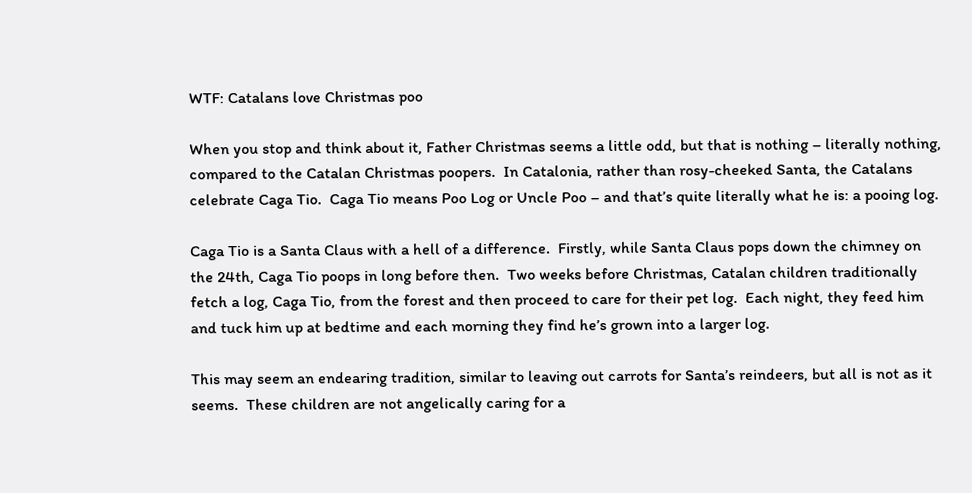WTF: Catalans love Christmas poo

When you stop and think about it, Father Christmas seems a little odd, but that is nothing – literally nothing, compared to the Catalan Christmas poopers.  In Catalonia, rather than rosy-cheeked Santa, the Catalans celebrate Caga Tio.  Caga Tio means Poo Log or Uncle Poo – and that’s quite literally what he is: a pooing log.

Caga Tio is a Santa Claus with a hell of a difference.  Firstly, while Santa Claus pops down the chimney on the 24th, Caga Tio poops in long before then.  Two weeks before Christmas, Catalan children traditionally fetch a log, Caga Tio, from the forest and then proceed to care for their pet log.  Each night, they feed him and tuck him up at bedtime and each morning they find he’s grown into a larger log.

This may seem an endearing tradition, similar to leaving out carrots for Santa’s reindeers, but all is not as it seems.  These children are not angelically caring for a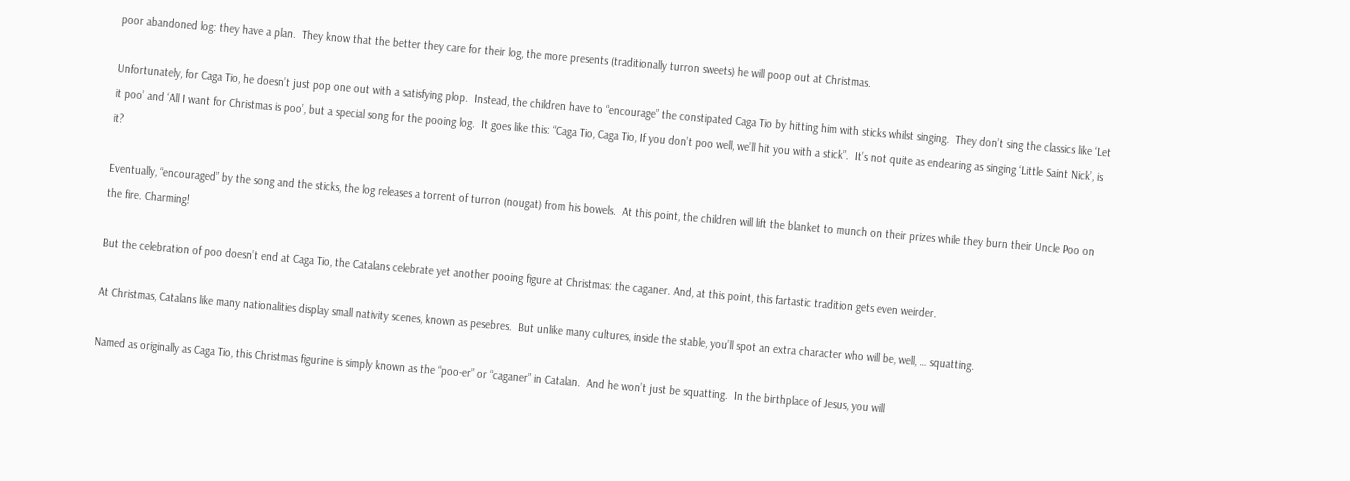poor abandoned log: they have a plan.  They know that the better they care for their log, the more presents (traditionally turron sweets) he will poop out at Christmas.

Unfortunately, for Caga Tio, he doesn’t just pop one out with a satisfying plop.  Instead, the children have to “encourage” the constipated Caga Tio by hitting him with sticks whilst singing.  They don’t sing the classics like ‘Let it poo’ and ‘All I want for Christmas is poo’, but a special song for the pooing log.  It goes like this: “Caga Tio, Caga Tio, If you don’t poo well, we’ll hit you with a stick”.  It’s not quite as endearing as singing ‘Little Saint Nick’, is it?

Eventually, “encouraged” by the song and the sticks, the log releases a torrent of turron (nougat) from his bowels.  At this point, the children will lift the blanket to munch on their prizes while they burn their Uncle Poo on the fire. Charming!

But the celebration of poo doesn’t end at Caga Tio, the Catalans celebrate yet another pooing figure at Christmas: the caganer. And, at this point, this fartastic tradition gets even weirder.

At Christmas, Catalans like many nationalities display small nativity scenes, known as pesebres.  But unlike many cultures, inside the stable, you’ll spot an extra character who will be, well, … squatting.

Named as originally as Caga Tio, this Christmas figurine is simply known as the “poo-er” or “caganer” in Catalan.  And he won’t just be squatting.  In the birthplace of Jesus, you will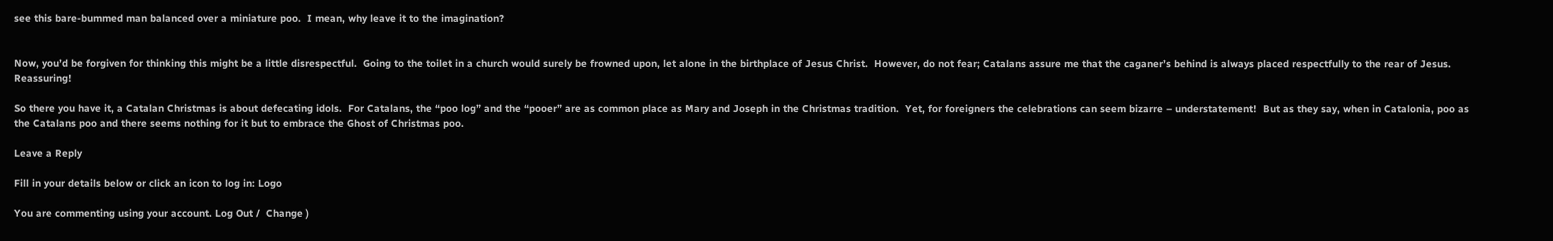see this bare-bummed man balanced over a miniature poo.  I mean, why leave it to the imagination?


Now, you’d be forgiven for thinking this might be a little disrespectful.  Going to the toilet in a church would surely be frowned upon, let alone in the birthplace of Jesus Christ.  However, do not fear; Catalans assure me that the caganer’s behind is always placed respectfully to the rear of Jesus.  Reassuring!

So there you have it, a Catalan Christmas is about defecating idols.  For Catalans, the “poo log” and the “pooer” are as common place as Mary and Joseph in the Christmas tradition.  Yet, for foreigners the celebrations can seem bizarre – understatement!  But as they say, when in Catalonia, poo as the Catalans poo and there seems nothing for it but to embrace the Ghost of Christmas poo.

Leave a Reply

Fill in your details below or click an icon to log in: Logo

You are commenting using your account. Log Out /  Change )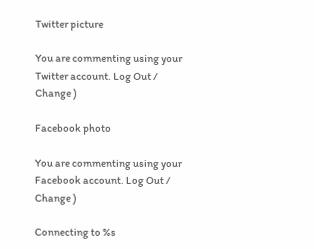Twitter picture

You are commenting using your Twitter account. Log Out /  Change )

Facebook photo

You are commenting using your Facebook account. Log Out /  Change )

Connecting to %s